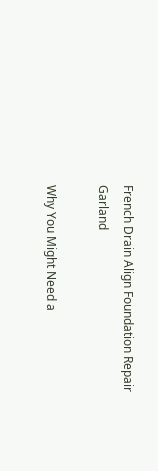French Drain Align Foundation Repair Garland

Why You Might Need a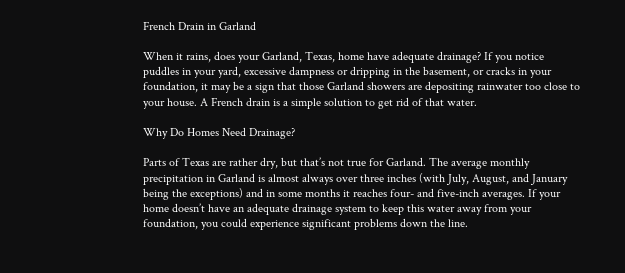French Drain in Garland

When it rains, does your Garland, Texas, home have adequate drainage? If you notice puddles in your yard, excessive dampness or dripping in the basement, or cracks in your foundation, it may be a sign that those Garland showers are depositing rainwater too close to your house. A French drain is a simple solution to get rid of that water.

Why Do Homes Need Drainage?

Parts of Texas are rather dry, but that’s not true for Garland. The average monthly precipitation in Garland is almost always over three inches (with July, August, and January being the exceptions) and in some months it reaches four- and five-inch averages. If your home doesn’t have an adequate drainage system to keep this water away from your foundation, you could experience significant problems down the line.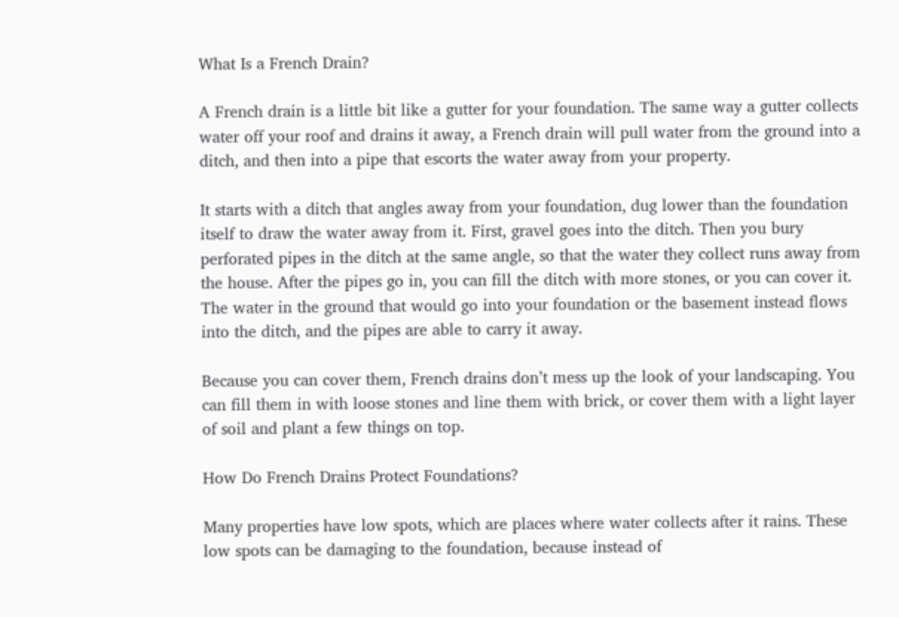What Is a French Drain?

A French drain is a little bit like a gutter for your foundation. The same way a gutter collects water off your roof and drains it away, a French drain will pull water from the ground into a ditch, and then into a pipe that escorts the water away from your property.

It starts with a ditch that angles away from your foundation, dug lower than the foundation itself to draw the water away from it. First, gravel goes into the ditch. Then you bury perforated pipes in the ditch at the same angle, so that the water they collect runs away from the house. After the pipes go in, you can fill the ditch with more stones, or you can cover it. The water in the ground that would go into your foundation or the basement instead flows into the ditch, and the pipes are able to carry it away.

Because you can cover them, French drains don’t mess up the look of your landscaping. You can fill them in with loose stones and line them with brick, or cover them with a light layer of soil and plant a few things on top.

How Do French Drains Protect Foundations?

Many properties have low spots, which are places where water collects after it rains. These low spots can be damaging to the foundation, because instead of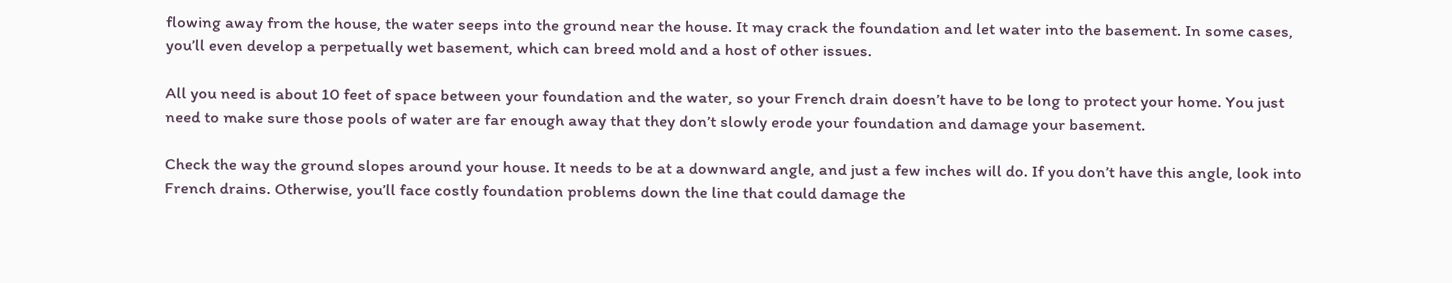flowing away from the house, the water seeps into the ground near the house. It may crack the foundation and let water into the basement. In some cases, you’ll even develop a perpetually wet basement, which can breed mold and a host of other issues.

All you need is about 10 feet of space between your foundation and the water, so your French drain doesn’t have to be long to protect your home. You just need to make sure those pools of water are far enough away that they don’t slowly erode your foundation and damage your basement.

Check the way the ground slopes around your house. It needs to be at a downward angle, and just a few inches will do. If you don’t have this angle, look into French drains. Otherwise, you’ll face costly foundation problems down the line that could damage the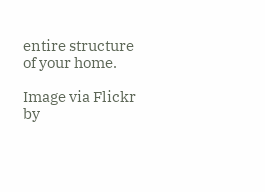entire structure of your home.

Image via Flickr by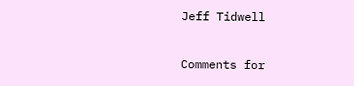Jeff Tidwell

Comments for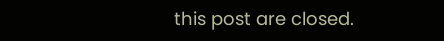this post are closed.